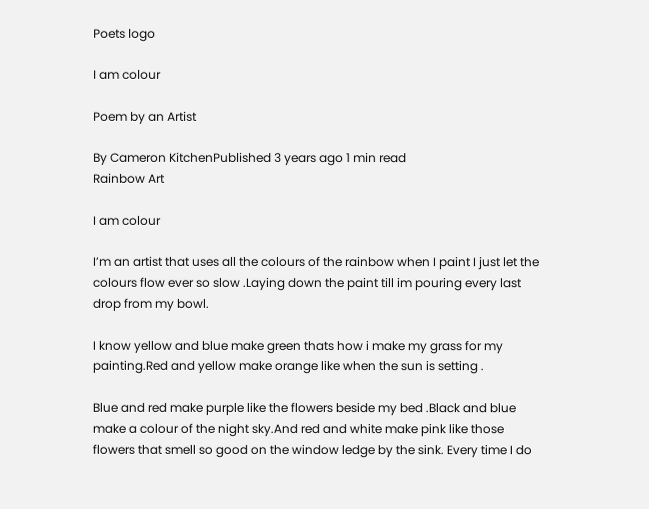Poets logo

I am colour

Poem by an Artist

By Cameron KitchenPublished 3 years ago 1 min read
Rainbow Art

I am colour

I’m an artist that uses all the colours of the rainbow when I paint I just let the colours flow ever so slow .Laying down the paint till im pouring every last drop from my bowl.

I know yellow and blue make green thats how i make my grass for my painting.Red and yellow make orange like when the sun is setting .

Blue and red make purple like the flowers beside my bed .Black and blue make a colour of the night sky.And red and white make pink like those flowers that smell so good on the window ledge by the sink. Every time I do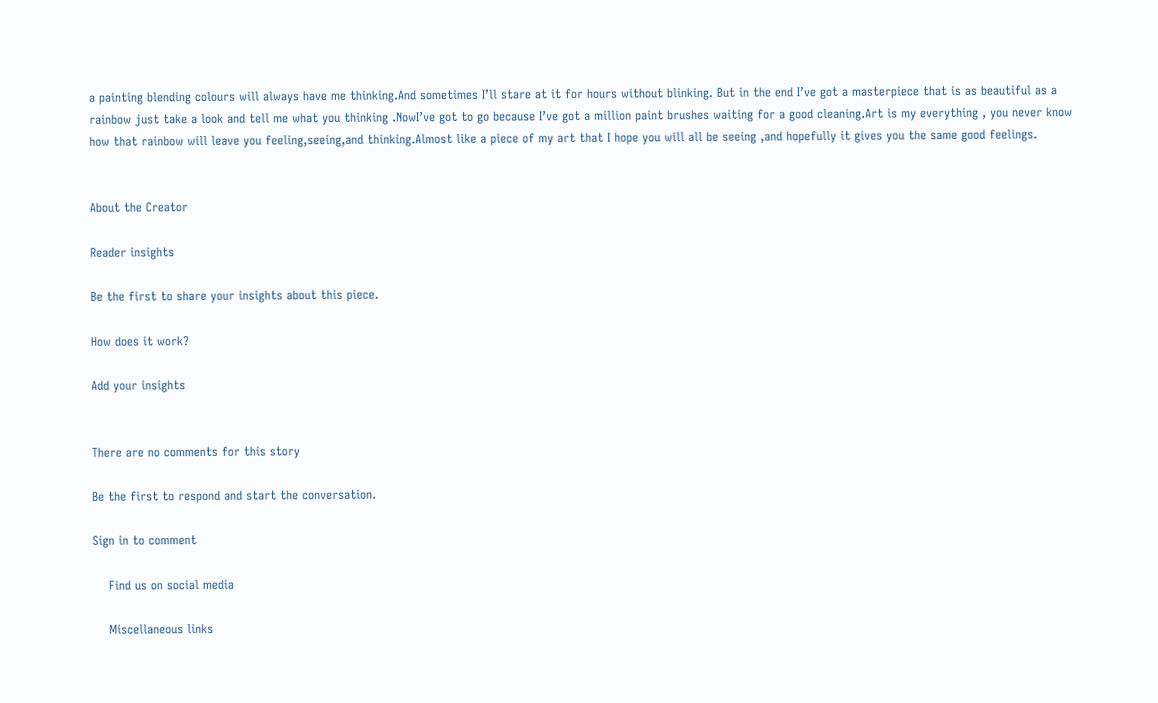a painting blending colours will always have me thinking.And sometimes I’ll stare at it for hours without blinking. But in the end I’ve got a masterpiece that is as beautiful as a rainbow just take a look and tell me what you thinking .NowI’ve got to go because I’ve got a million paint brushes waiting for a good cleaning.Art is my everything , you never know how that rainbow will leave you feeling,seeing,and thinking.Almost like a piece of my art that I hope you will all be seeing ,and hopefully it gives you the same good feelings.


About the Creator

Reader insights

Be the first to share your insights about this piece.

How does it work?

Add your insights


There are no comments for this story

Be the first to respond and start the conversation.

Sign in to comment

    Find us on social media

    Miscellaneous links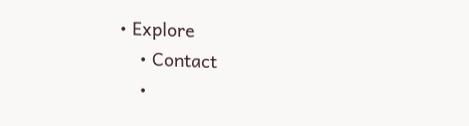• Explore
    • Contact
    •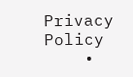Privacy Policy
    •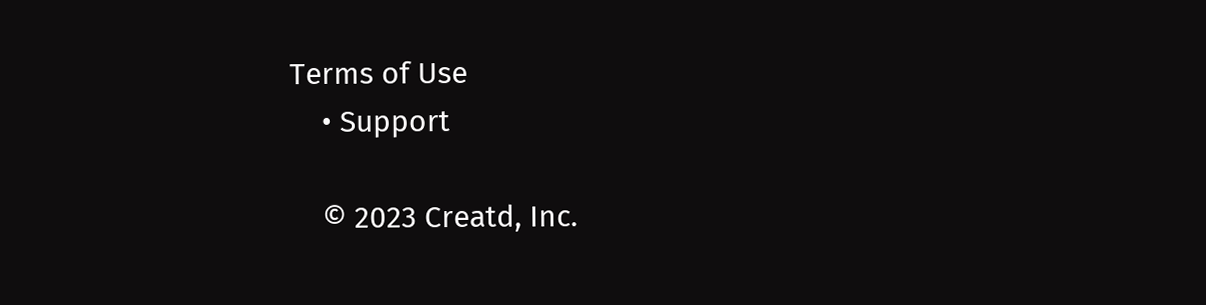Terms of Use
    • Support

    © 2023 Creatd, Inc.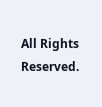All Rights Reserved.